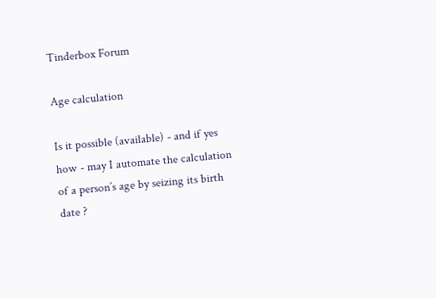Tinderbox Forum

Age calculation

Is it possible (available) - and if yes how - may I automate the calculation of a person’s age by seizing its birth date ?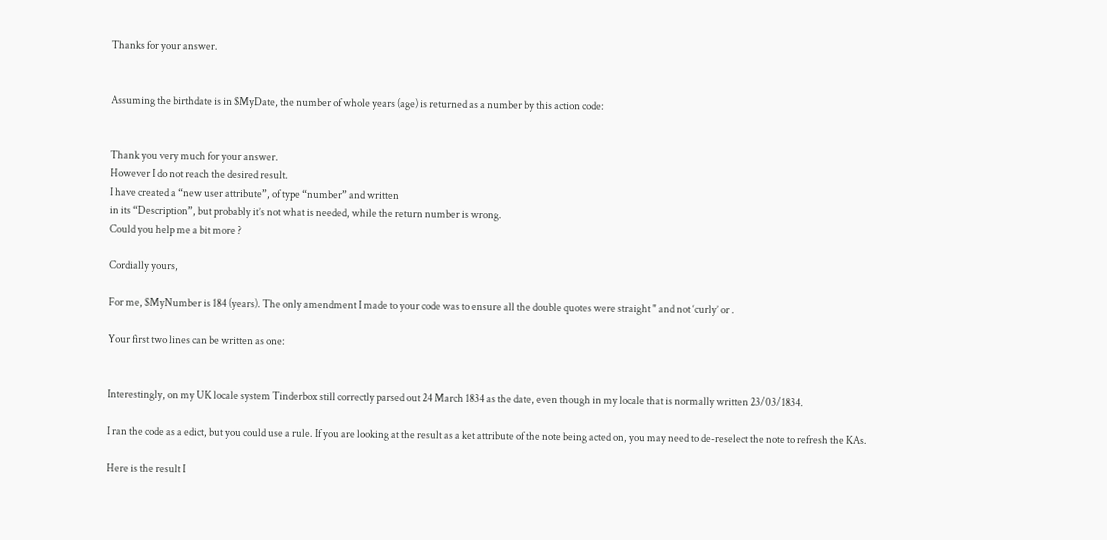Thanks for your answer.


Assuming the birthdate is in $MyDate, the number of whole years (age) is returned as a number by this action code:


Thank you very much for your answer.
However I do not reach the desired result.
I have created a “new user attribute”, of type “number” and written
in its “Description”, but probably it’s not what is needed, while the return number is wrong.
Could you help me a bit more ?

Cordially yours,

For me, $MyNumber is 184 (years). The only amendment I made to your code was to ensure all the double quotes were straight " and not ‘curly’ or .

Your first two lines can be written as one:


Interestingly, on my UK locale system Tinderbox still correctly parsed out 24 March 1834 as the date, even though in my locale that is normally written 23/03/1834.

I ran the code as a edict, but you could use a rule. If you are looking at the result as a ket attribute of the note being acted on, you may need to de-reselect the note to refresh the KAs.

Here is the result I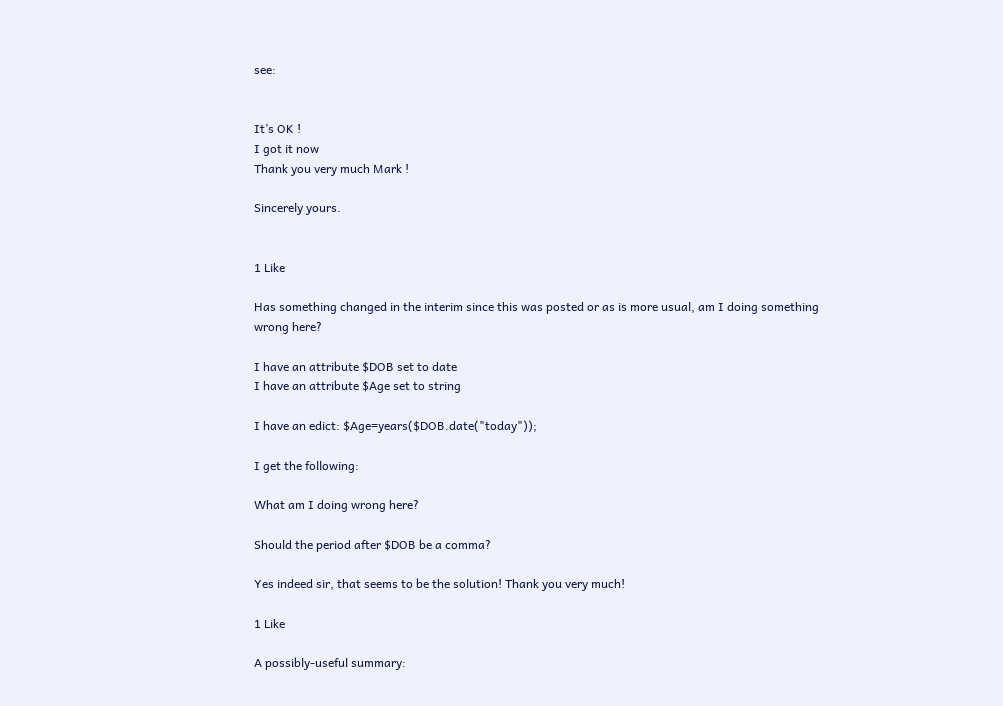see:


It’s OK !
I got it now
Thank you very much Mark !

Sincerely yours.


1 Like

Has something changed in the interim since this was posted or as is more usual, am I doing something wrong here?

I have an attribute $DOB set to date
I have an attribute $Age set to string

I have an edict: $Age=years($DOB.date("today"));

I get the following:

What am I doing wrong here?

Should the period after $DOB be a comma?

Yes indeed sir, that seems to be the solution! Thank you very much!

1 Like

A possibly-useful summary: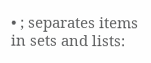• ; separates items in sets and lists: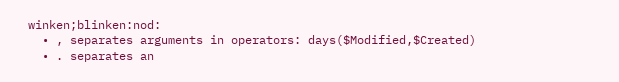winken;blinken:nod:
  • , separates arguments in operators: days($Modified,$Created)
  • . separates an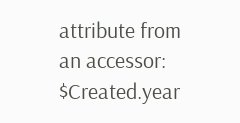attribute from an accessor: $Created.year